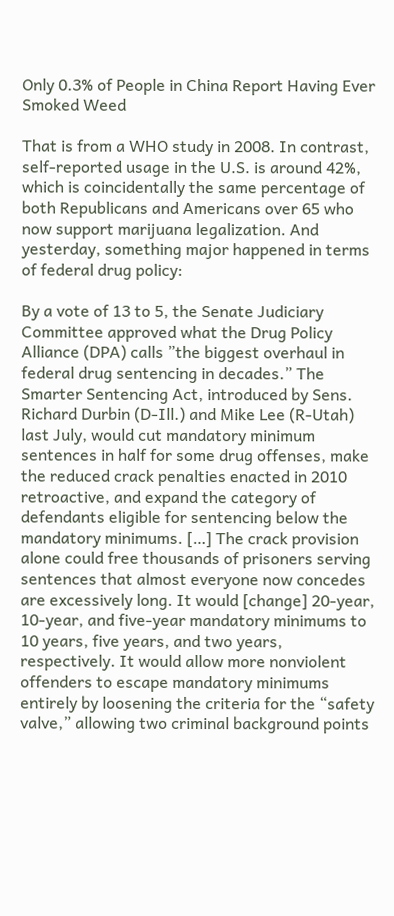Only 0.3% of People in China Report Having Ever Smoked Weed

That is from a WHO study in 2008. In contrast, self-reported usage in the U.S. is around 42%, which is coincidentally the same percentage of both Republicans and Americans over 65 who now support marijuana legalization. And yesterday, something major happened in terms of federal drug policy:

By a vote of 13 to 5, the Senate Judiciary Committee approved what the Drug Policy Alliance (DPA) calls ”the biggest overhaul in federal drug sentencing in decades.” The Smarter Sentencing Act, introduced by Sens. Richard Durbin (D-Ill.) and Mike Lee (R-Utah) last July, would cut mandatory minimum sentences in half for some drug offenses, make the reduced crack penalties enacted in 2010 retroactive, and expand the category of defendants eligible for sentencing below the mandatory minimums. […] The crack provision alone could free thousands of prisoners serving sentences that almost everyone now concedes are excessively long. It would [change] 20-year, 10-year, and five-year mandatory minimums to 10 years, five years, and two years, respectively. It would allow more nonviolent offenders to escape mandatory minimums entirely by loosening the criteria for the “safety valve,” allowing two criminal background points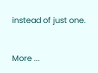instead of just one.


More ...